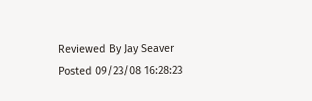Reviewed By Jay Seaver
Posted 09/23/08 16:28:23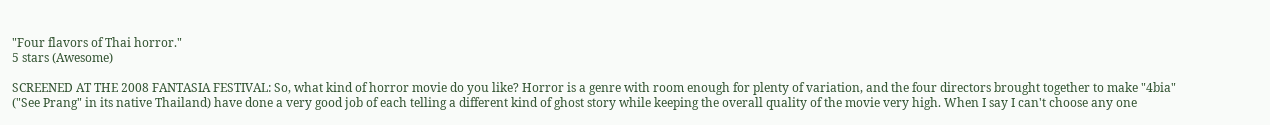"Four flavors of Thai horror."
5 stars (Awesome)

SCREENED AT THE 2008 FANTASIA FESTIVAL: So, what kind of horror movie do you like? Horror is a genre with room enough for plenty of variation, and the four directors brought together to make "4bia" ("See Prang" in its native Thailand) have done a very good job of each telling a different kind of ghost story while keeping the overall quality of the movie very high. When I say I can't choose any one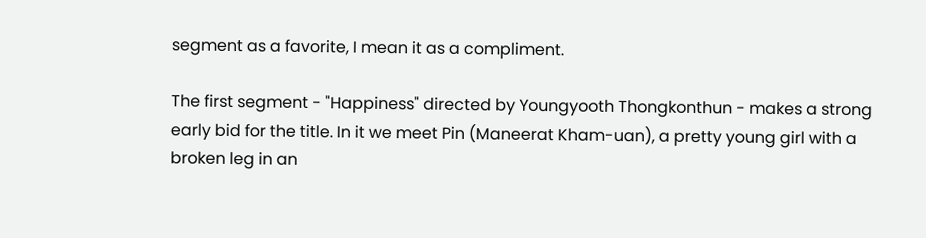segment as a favorite, I mean it as a compliment.

The first segment - "Happiness" directed by Youngyooth Thongkonthun - makes a strong early bid for the title. In it we meet Pin (Maneerat Kham-uan), a pretty young girl with a broken leg in an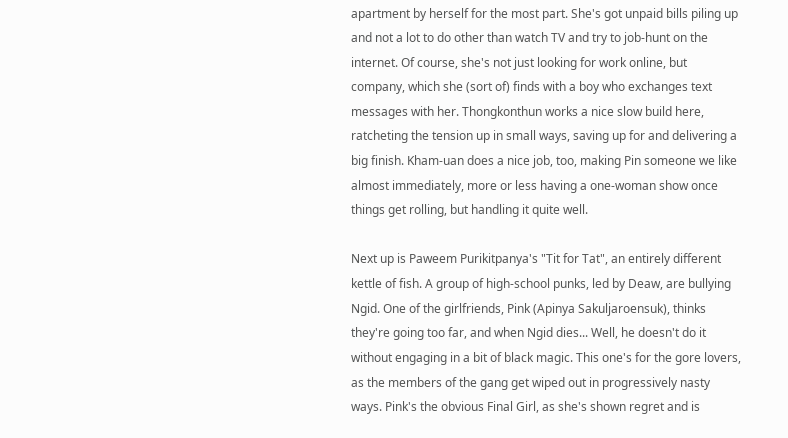apartment by herself for the most part. She's got unpaid bills piling up and not a lot to do other than watch TV and try to job-hunt on the internet. Of course, she's not just looking for work online, but company, which she (sort of) finds with a boy who exchanges text messages with her. Thongkonthun works a nice slow build here, ratcheting the tension up in small ways, saving up for and delivering a big finish. Kham-uan does a nice job, too, making Pin someone we like almost immediately, more or less having a one-woman show once things get rolling, but handling it quite well.

Next up is Paweem Purikitpanya's "Tit for Tat", an entirely different kettle of fish. A group of high-school punks, led by Deaw, are bullying Ngid. One of the girlfriends, Pink (Apinya Sakuljaroensuk), thinks they're going too far, and when Ngid dies... Well, he doesn't do it without engaging in a bit of black magic. This one's for the gore lovers, as the members of the gang get wiped out in progressively nasty ways. Pink's the obvious Final Girl, as she's shown regret and is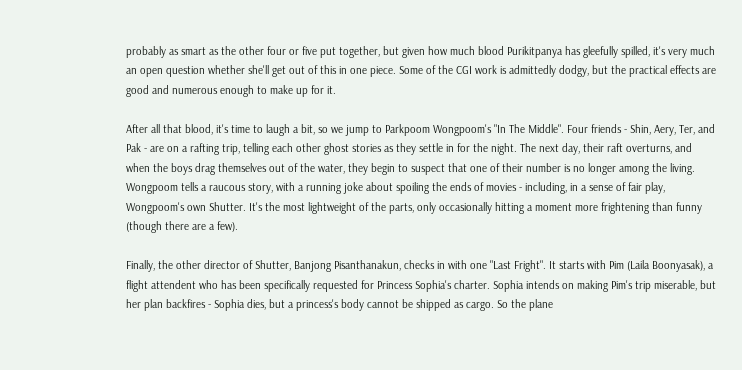probably as smart as the other four or five put together, but given how much blood Purikitpanya has gleefully spilled, it's very much an open question whether she'll get out of this in one piece. Some of the CGI work is admittedly dodgy, but the practical effects are good and numerous enough to make up for it.

After all that blood, it's time to laugh a bit, so we jump to Parkpoom Wongpoom's "In The Middle". Four friends - Shin, Aery, Ter, and Pak - are on a rafting trip, telling each other ghost stories as they settle in for the night. The next day, their raft overturns, and when the boys drag themselves out of the water, they begin to suspect that one of their number is no longer among the living. Wongpoom tells a raucous story, with a running joke about spoiling the ends of movies - including, in a sense of fair play, Wongpoom's own Shutter. It's the most lightweight of the parts, only occasionally hitting a moment more frightening than funny (though there are a few).

Finally, the other director of Shutter, Banjong Pisanthanakun, checks in with one "Last Fright". It starts with Pim (Laila Boonyasak), a flight attendent who has been specifically requested for Princess Sophia's charter. Sophia intends on making Pim's trip miserable, but her plan backfires - Sophia dies, but a princess's body cannot be shipped as cargo. So the plane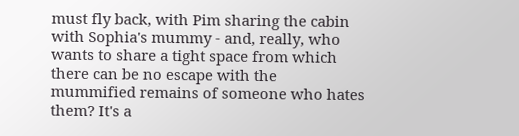must fly back, with Pim sharing the cabin with Sophia's mummy - and, really, who wants to share a tight space from which there can be no escape with the mummified remains of someone who hates them? It's a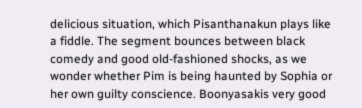delicious situation, which Pisanthanakun plays like a fiddle. The segment bounces between black comedy and good old-fashioned shocks, as we wonder whether Pim is being haunted by Sophia or her own guilty conscience. Boonyasakis very good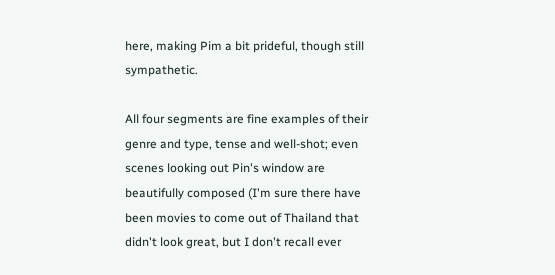here, making Pim a bit prideful, though still sympathetic.

All four segments are fine examples of their genre and type, tense and well-shot; even scenes looking out Pin's window are beautifully composed (I'm sure there have been movies to come out of Thailand that didn't look great, but I don't recall ever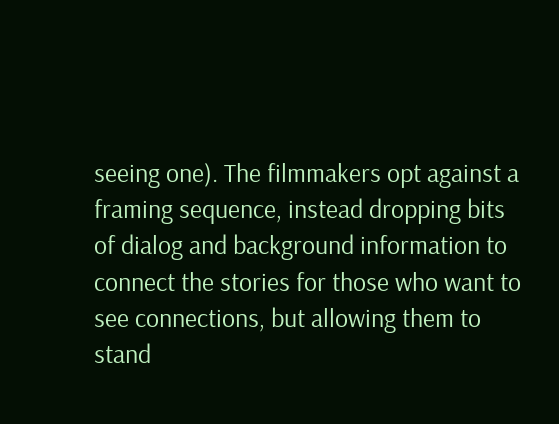seeing one). The filmmakers opt against a framing sequence, instead dropping bits of dialog and background information to connect the stories for those who want to see connections, but allowing them to stand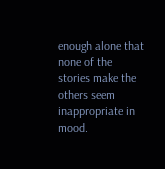enough alone that none of the stories make the others seem inappropriate in mood.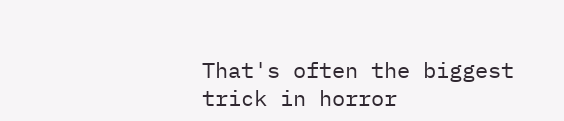That's often the biggest trick in horror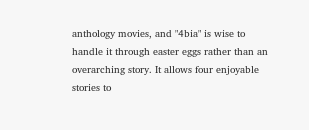anthology movies, and "4bia" is wise to handle it through easter eggs rather than an overarching story. It allows four enjoyable stories to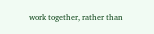work together, rather than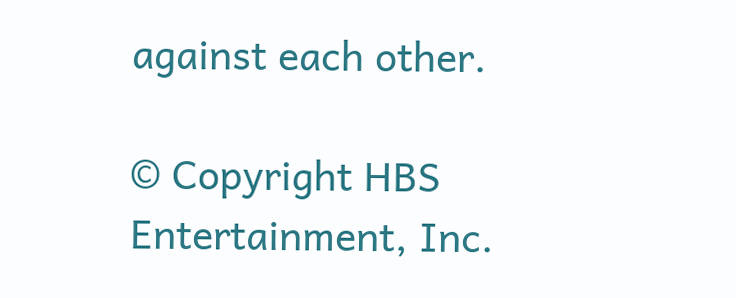against each other.

© Copyright HBS Entertainment, Inc.